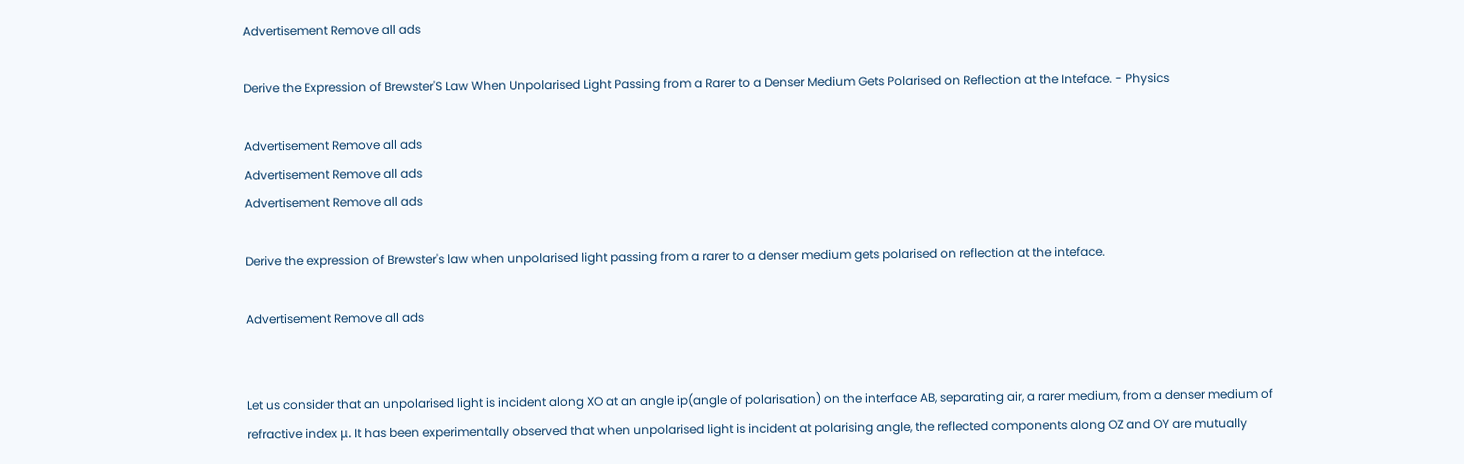Advertisement Remove all ads

Derive the Expression of Brewster'S Law When Unpolarised Light Passing from a Rarer to a Denser Medium Gets Polarised on Reflection at the Inteface. - Physics

Advertisement Remove all ads
Advertisement Remove all ads
Advertisement Remove all ads

Derive the expression of Brewster's law when unpolarised light passing from a rarer to a denser medium gets polarised on reflection at the inteface.

Advertisement Remove all ads


Let us consider that an unpolarised light is incident along XO at an angle ip(angle of polarisation) on the interface AB, separating air, a rarer medium, from a denser medium of refractive index μ. It has been experimentally observed that when unpolarised light is incident at polarising angle, the reflected components along OZ and OY are mutually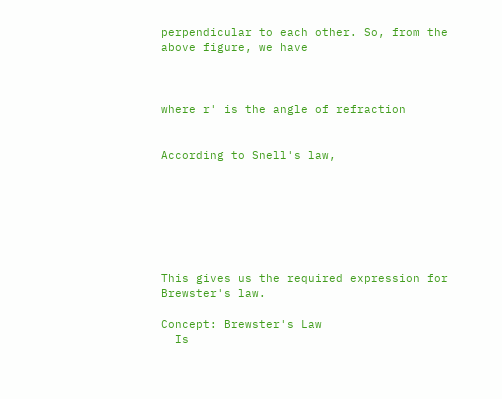perpendicular to each other. So, from the above figure, we have



where r' is the angle of refraction


According to Snell's law,







This gives us the required expression for Brewster's law.

Concept: Brewster's Law
  Is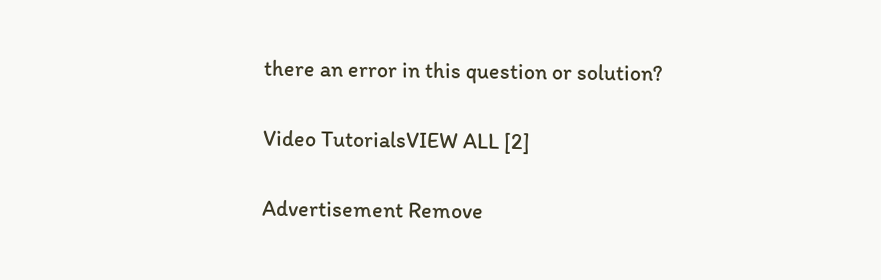there an error in this question or solution?

Video TutorialsVIEW ALL [2]

Advertisement Remove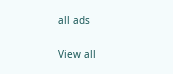all ads

View all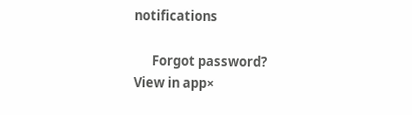notifications

      Forgot password?
View in app×